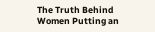The Truth Behind Women Putting an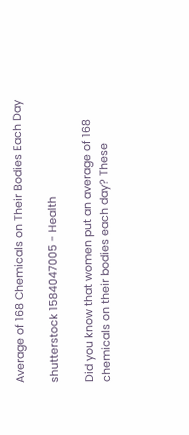Average of 168 Chemicals on Their Bodies Each Day

shutterstock 1584047005 - Health

Did you know that women put an average of 168 chemicals on their bodies each day? These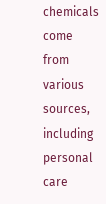chemicals come from various sources, including personal care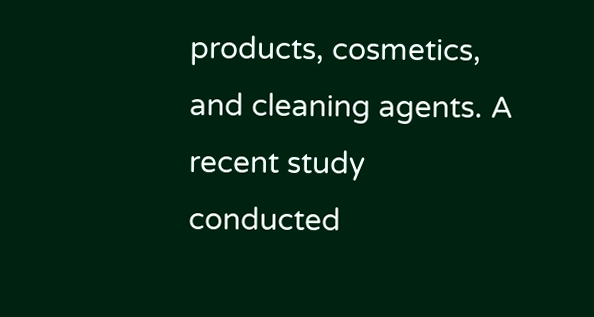products, cosmetics, and cleaning agents. A recent study conducted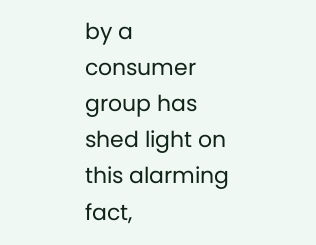by a consumer group has shed light on this alarming fact,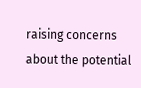raising concerns about the potential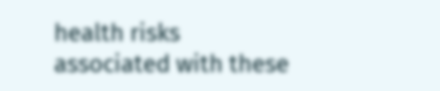health risks associated with these